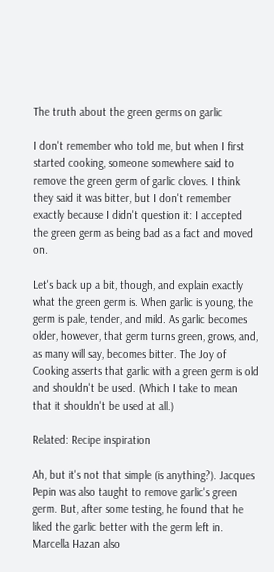The truth about the green germs on garlic

I don't remember who told me, but when I first started cooking, someone somewhere said to remove the green germ of garlic cloves. I think they said it was bitter, but I don't remember exactly because I didn't question it: I accepted the green germ as being bad as a fact and moved on.

Let's back up a bit, though, and explain exactly what the green germ is. When garlic is young, the germ is pale, tender, and mild. As garlic becomes older, however, that germ turns green, grows, and, as many will say, becomes bitter. The Joy of Cooking asserts that garlic with a green germ is old and shouldn't be used. (Which I take to mean that it shouldn't be used at all.)

Related: Recipe inspiration

Ah, but it's not that simple (is anything?). Jacques Pepin was also taught to remove garlic's green germ. But, after some testing, he found that he liked the garlic better with the germ left in. Marcella Hazan also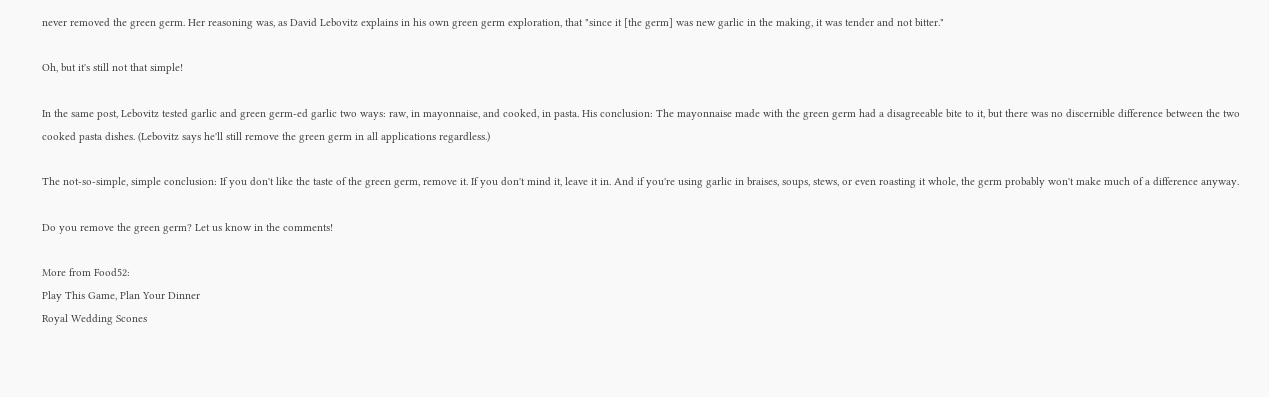never removed the green germ. Her reasoning was, as David Lebovitz explains in his own green germ exploration, that "since it [the germ] was new garlic in the making, it was tender and not bitter."

Oh, but it's still not that simple!

In the same post, Lebovitz tested garlic and green germ-ed garlic two ways: raw, in mayonnaise, and cooked, in pasta. His conclusion: The mayonnaise made with the green germ had a disagreeable bite to it, but there was no discernible difference between the two cooked pasta dishes. (Lebovitz says he'll still remove the green germ in all applications regardless.)

The not-so-simple, simple conclusion: If you don't like the taste of the green germ, remove it. If you don't mind it, leave it in. And if you're using garlic in braises, soups, stews, or even roasting it whole, the germ probably won't make much of a difference anyway.

Do you remove the green germ? Let us know in the comments!

More from Food52:
Play This Game, Plan Your Dinner
Royal Wedding Scones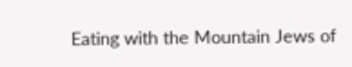Eating with the Mountain Jews of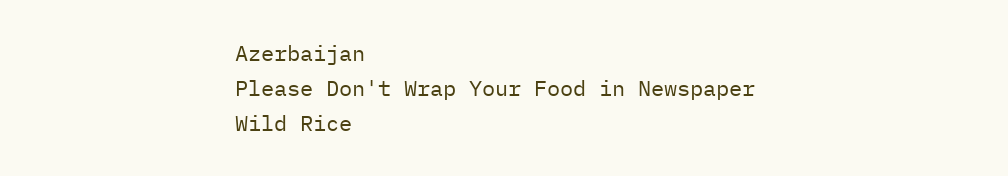Azerbaijan
Please Don't Wrap Your Food in Newspaper
Wild Rice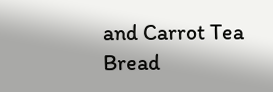and Carrot Tea Bread